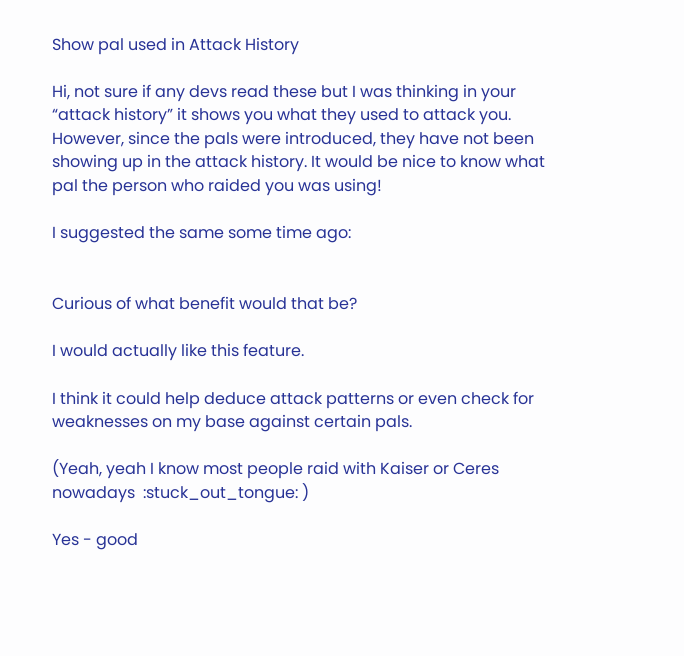Show pal used in Attack History

Hi, not sure if any devs read these but I was thinking in your “attack history” it shows you what they used to attack you. However, since the pals were introduced, they have not been showing up in the attack history. It would be nice to know what pal the person who raided you was using!

I suggested the same some time ago:


Curious of what benefit would that be?

I would actually like this feature.

I think it could help deduce attack patterns or even check for weaknesses on my base against certain pals.

(Yeah, yeah I know most people raid with Kaiser or Ceres nowadays  :stuck_out_tongue: )

Yes - good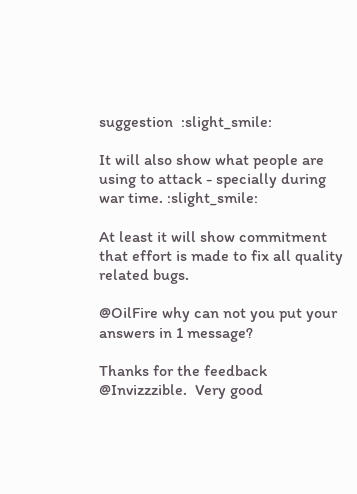suggestion  :slight_smile:

It will also show what people are using to attack - specially during war time. :slight_smile:

At least it will show commitment that effort is made to fix all quality related bugs.

@OilFire why can not you put your answers in 1 message?

Thanks for the feedback @Invizzzible.  Very good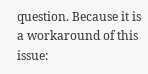question. Because it is a workaround of this issue: